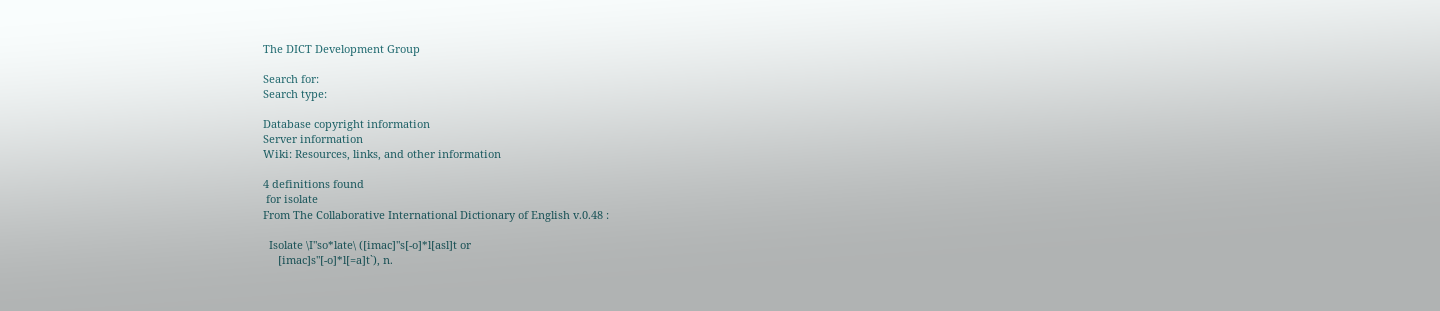The DICT Development Group

Search for:
Search type:

Database copyright information
Server information
Wiki: Resources, links, and other information

4 definitions found
 for isolate
From The Collaborative International Dictionary of English v.0.48 :

  Isolate \I"so*late\ ([imac]"s[-o]*l[asl]t or
     [imac]s"[-o]*l[=a]t`), n.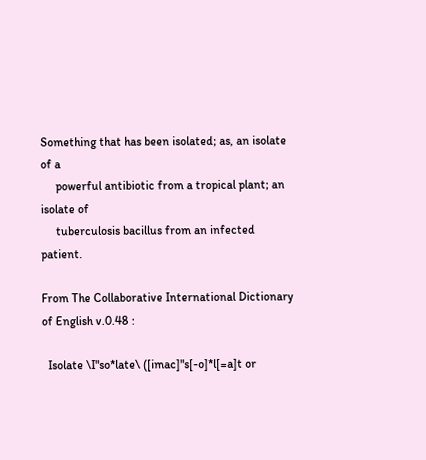Something that has been isolated; as, an isolate of a
     powerful antibiotic from a tropical plant; an isolate of
     tuberculosis bacillus from an infected patient.

From The Collaborative International Dictionary of English v.0.48 :

  Isolate \I"so*late\ ([imac]"s[-o]*l[=a]t or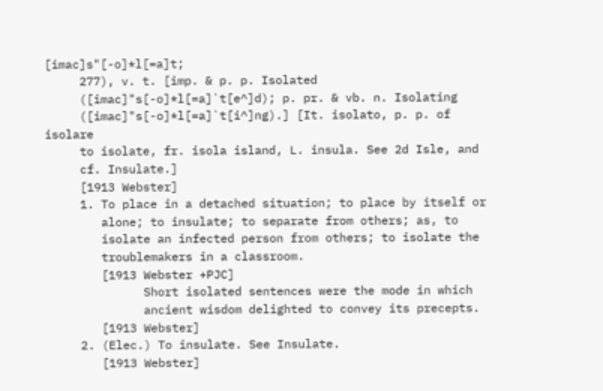[imac]s"[-o]*l[=a]t;
     277), v. t. [imp. & p. p. Isolated
     ([imac]"s[-o]*l[=a]`t[e^]d); p. pr. & vb. n. Isolating
     ([imac]"s[-o]*l[=a]`t[i^]ng).] [It. isolato, p. p. of isolare
     to isolate, fr. isola island, L. insula. See 2d Isle, and
     cf. Insulate.]
     [1913 Webster]
     1. To place in a detached situation; to place by itself or
        alone; to insulate; to separate from others; as, to
        isolate an infected person from others; to isolate the
        troublemakers in a classroom.
        [1913 Webster +PJC]
              Short isolated sentences were the mode in which
              ancient wisdom delighted to convey its precepts.
        [1913 Webster]
     2. (Elec.) To insulate. See Insulate.
        [1913 Webster]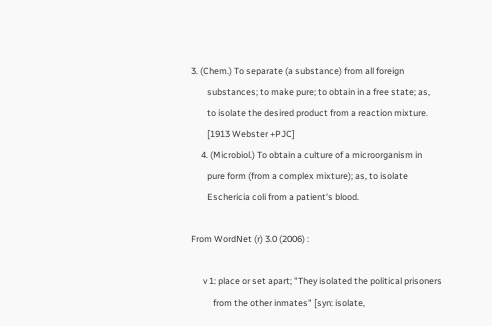3. (Chem.) To separate (a substance) from all foreign
        substances; to make pure; to obtain in a free state; as,
        to isolate the desired product from a reaction mixture.
        [1913 Webster +PJC]
     4. (Microbiol.) To obtain a culture of a microorganism in
        pure form (from a complex mixture); as, to isolate
        Eschericia coli from a patient's blood.

From WordNet (r) 3.0 (2006) :

      v 1: place or set apart; "They isolated the political prisoners
           from the other inmates" [syn: isolate,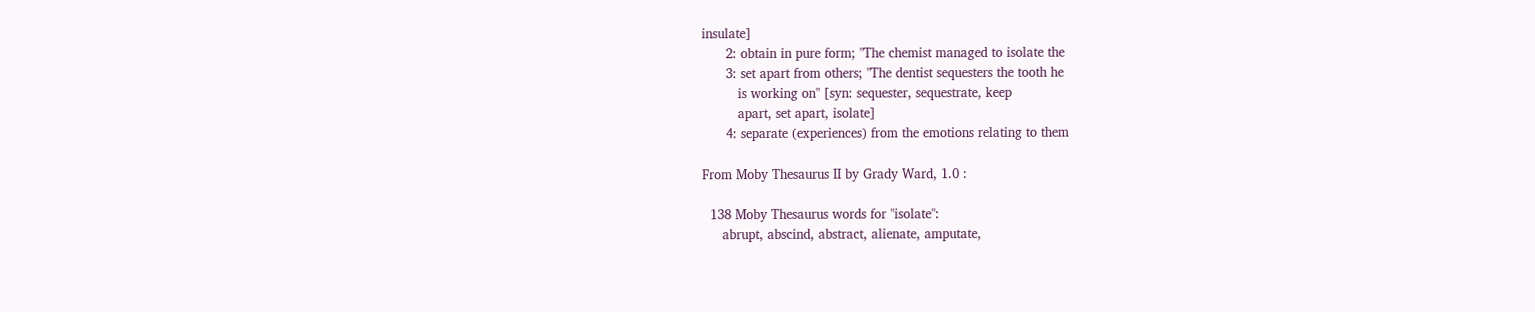insulate]
      2: obtain in pure form; "The chemist managed to isolate the
      3: set apart from others; "The dentist sequesters the tooth he
         is working on" [syn: sequester, sequestrate, keep
         apart, set apart, isolate]
      4: separate (experiences) from the emotions relating to them

From Moby Thesaurus II by Grady Ward, 1.0 :

  138 Moby Thesaurus words for "isolate":
     abrupt, abscind, abstract, alienate, amputate,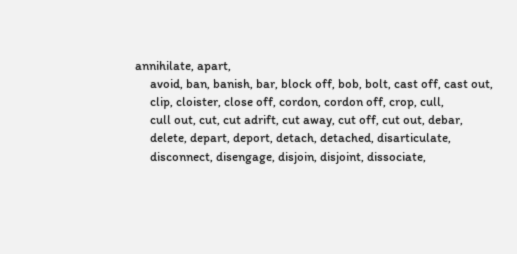annihilate, apart,
     avoid, ban, banish, bar, block off, bob, bolt, cast off, cast out,
     clip, cloister, close off, cordon, cordon off, crop, cull,
     cull out, cut, cut adrift, cut away, cut off, cut out, debar,
     delete, depart, deport, detach, detached, disarticulate,
     disconnect, disengage, disjoin, disjoint, dissociate,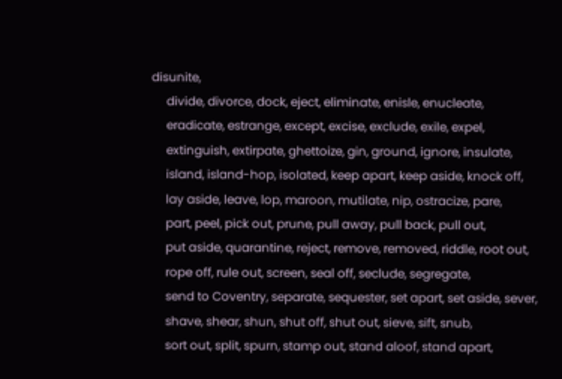disunite,
     divide, divorce, dock, eject, eliminate, enisle, enucleate,
     eradicate, estrange, except, excise, exclude, exile, expel,
     extinguish, extirpate, ghettoize, gin, ground, ignore, insulate,
     island, island-hop, isolated, keep apart, keep aside, knock off,
     lay aside, leave, lop, maroon, mutilate, nip, ostracize, pare,
     part, peel, pick out, prune, pull away, pull back, pull out,
     put aside, quarantine, reject, remove, removed, riddle, root out,
     rope off, rule out, screen, seal off, seclude, segregate,
     send to Coventry, separate, sequester, set apart, set aside, sever,
     shave, shear, shun, shut off, shut out, sieve, sift, snub,
     sort out, split, spurn, stamp out, stand aloof, stand apart,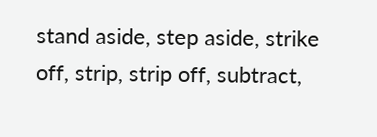stand aside, step aside, strike off, strip, strip off, subtract,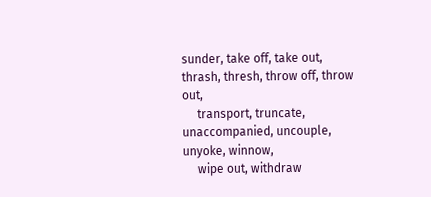sunder, take off, take out, thrash, thresh, throw off, throw out,
     transport, truncate, unaccompanied, uncouple, unyoke, winnow,
     wipe out, withdraw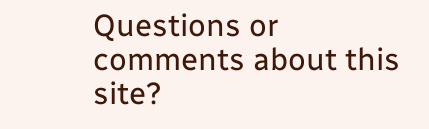Questions or comments about this site?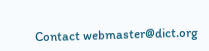Contact webmaster@dict.org